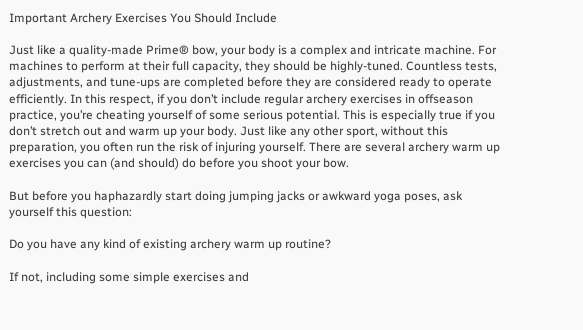Important Archery Exercises You Should Include

Just like a quality-made Prime® bow, your body is a complex and intricate machine. For machines to perform at their full capacity, they should be highly-tuned. Countless tests, adjustments, and tune-ups are completed before they are considered ready to operate efficiently. In this respect, if you don’t include regular archery exercises in offseason practice, you’re cheating yourself of some serious potential. This is especially true if you don’t stretch out and warm up your body. Just like any other sport, without this preparation, you often run the risk of injuring yourself. There are several archery warm up exercises you can (and should) do before you shoot your bow.

But before you haphazardly start doing jumping jacks or awkward yoga poses, ask yourself this question:

Do you have any kind of existing archery warm up routine?

If not, including some simple exercises and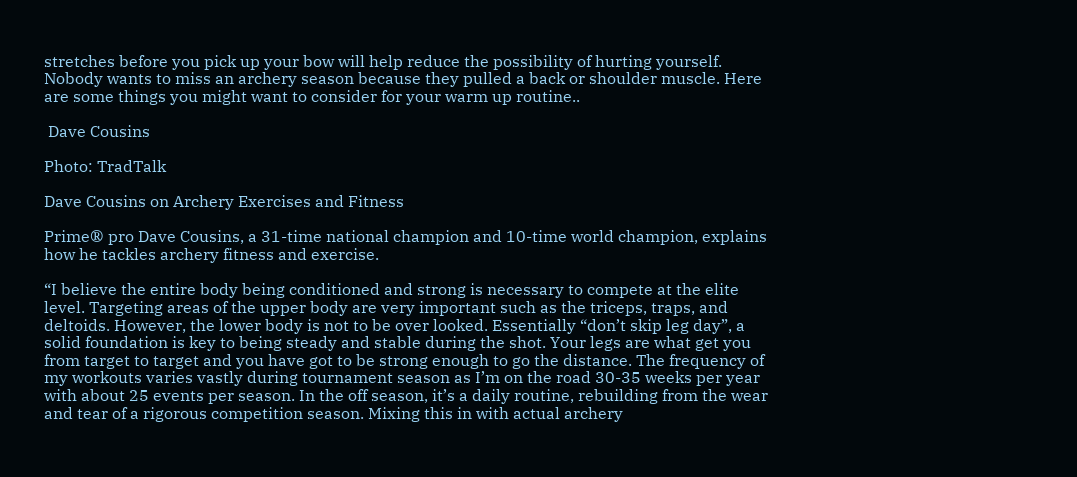stretches before you pick up your bow will help reduce the possibility of hurting yourself. Nobody wants to miss an archery season because they pulled a back or shoulder muscle. Here are some things you might want to consider for your warm up routine..

 Dave Cousins

Photo: TradTalk

Dave Cousins on Archery Exercises and Fitness

Prime® pro Dave Cousins, a 31-time national champion and 10-time world champion, explains how he tackles archery fitness and exercise.

“I believe the entire body being conditioned and strong is necessary to compete at the elite level. Targeting areas of the upper body are very important such as the triceps, traps, and deltoids. However, the lower body is not to be over looked. Essentially “don’t skip leg day”, a solid foundation is key to being steady and stable during the shot. Your legs are what get you from target to target and you have got to be strong enough to go the distance. The frequency of my workouts varies vastly during tournament season as I’m on the road 30-35 weeks per year with about 25 events per season. In the off season, it’s a daily routine, rebuilding from the wear and tear of a rigorous competition season. Mixing this in with actual archery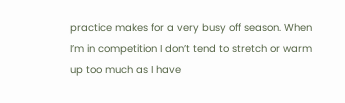practice makes for a very busy off season. When I’m in competition I don’t tend to stretch or warm up too much as I have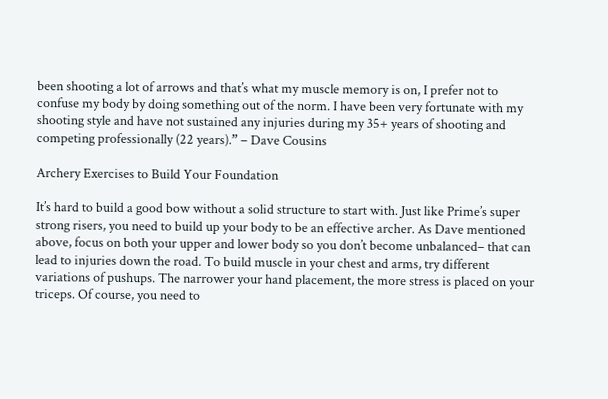been shooting a lot of arrows and that’s what my muscle memory is on, I prefer not to confuse my body by doing something out of the norm. I have been very fortunate with my shooting style and have not sustained any injuries during my 35+ years of shooting and competing professionally (22 years).” – Dave Cousins

Archery Exercises to Build Your Foundation

It’s hard to build a good bow without a solid structure to start with. Just like Prime’s super strong risers, you need to build up your body to be an effective archer. As Dave mentioned above, focus on both your upper and lower body so you don’t become unbalanced– that can lead to injuries down the road. To build muscle in your chest and arms, try different variations of pushups. The narrower your hand placement, the more stress is placed on your triceps. Of course, you need to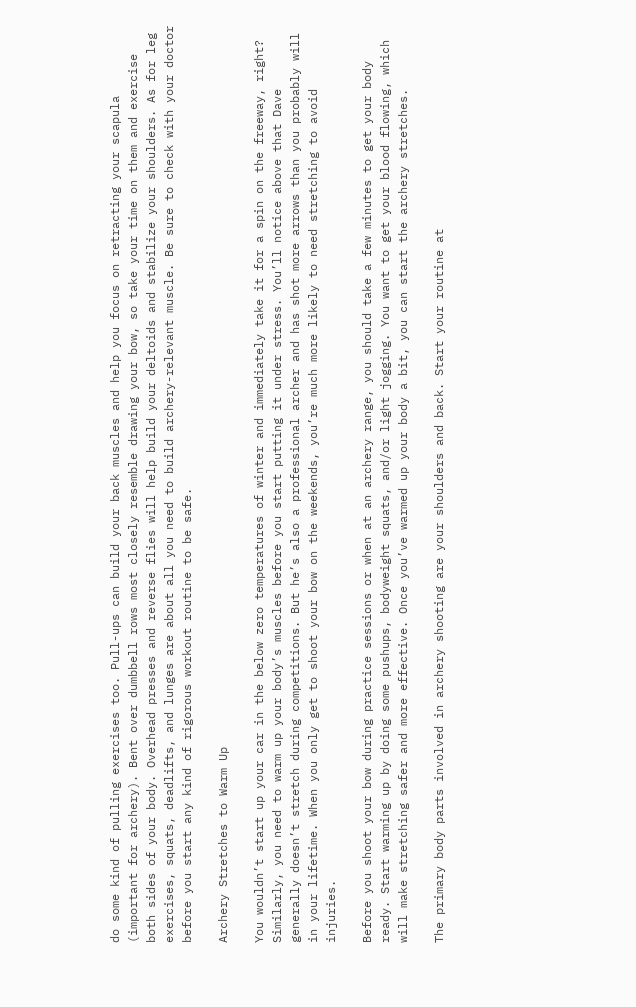do some kind of pulling exercises too. Pull-ups can build your back muscles and help you focus on retracting your scapula (important for archery). Bent over dumbbell rows most closely resemble drawing your bow, so take your time on them and exercise both sides of your body. Overhead presses and reverse flies will help build your deltoids and stabilize your shoulders. As for leg exercises, squats, deadlifts, and lunges are about all you need to build archery-relevant muscle. Be sure to check with your doctor before you start any kind of rigorous workout routine to be safe.

Archery Stretches to Warm Up

You wouldn’t start up your car in the below zero temperatures of winter and immediately take it for a spin on the freeway, right? Similarly, you need to warm up your body’s muscles before you start putting it under stress. You’ll notice above that Dave generally doesn’t stretch during competitions. But he’s also a professional archer and has shot more arrows than you probably will in your lifetime. When you only get to shoot your bow on the weekends, you’re much more likely to need stretching to avoid injuries.

Before you shoot your bow during practice sessions or when at an archery range, you should take a few minutes to get your body ready. Start warming up by doing some pushups, bodyweight squats, and/or light jogging. You want to get your blood flowing, which will make stretching safer and more effective. Once you’ve warmed up your body a bit, you can start the archery stretches.

The primary body parts involved in archery shooting are your shoulders and back. Start your routine at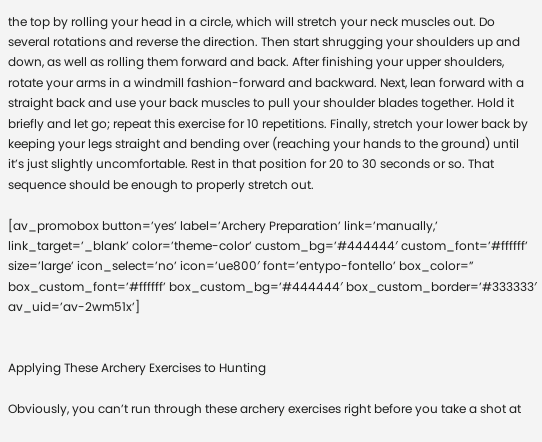the top by rolling your head in a circle, which will stretch your neck muscles out. Do several rotations and reverse the direction. Then start shrugging your shoulders up and down, as well as rolling them forward and back. After finishing your upper shoulders, rotate your arms in a windmill fashion-forward and backward. Next, lean forward with a straight back and use your back muscles to pull your shoulder blades together. Hold it briefly and let go; repeat this exercise for 10 repetitions. Finally, stretch your lower back by keeping your legs straight and bending over (reaching your hands to the ground) until it’s just slightly uncomfortable. Rest in that position for 20 to 30 seconds or so. That sequence should be enough to properly stretch out.

[av_promobox button=’yes’ label=’Archery Preparation’ link=’manually,’ link_target=’_blank’ color=’theme-color’ custom_bg=’#444444′ custom_font=’#ffffff’ size=’large’ icon_select=’no’ icon=’ue800′ font=’entypo-fontello’ box_color=” box_custom_font=’#ffffff’ box_custom_bg=’#444444′ box_custom_border=’#333333′ av_uid=’av-2wm51x’]


Applying These Archery Exercises to Hunting

Obviously, you can’t run through these archery exercises right before you take a shot at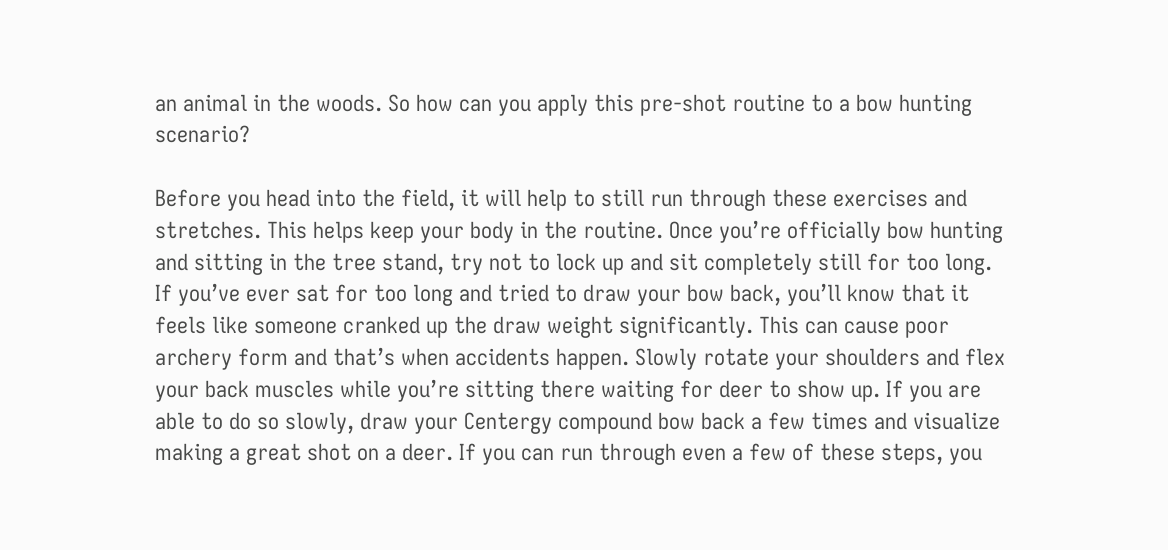an animal in the woods. So how can you apply this pre-shot routine to a bow hunting scenario?

Before you head into the field, it will help to still run through these exercises and stretches. This helps keep your body in the routine. Once you’re officially bow hunting and sitting in the tree stand, try not to lock up and sit completely still for too long. If you’ve ever sat for too long and tried to draw your bow back, you’ll know that it feels like someone cranked up the draw weight significantly. This can cause poor archery form and that’s when accidents happen. Slowly rotate your shoulders and flex your back muscles while you’re sitting there waiting for deer to show up. If you are able to do so slowly, draw your Centergy compound bow back a few times and visualize making a great shot on a deer. If you can run through even a few of these steps, you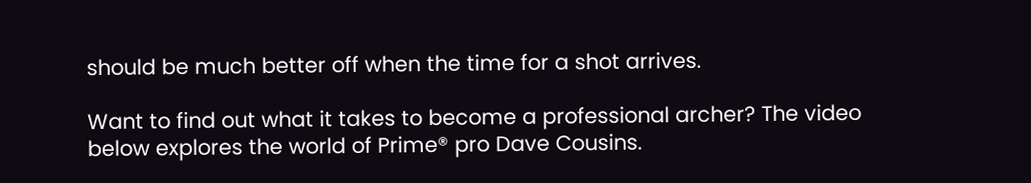should be much better off when the time for a shot arrives.

Want to find out what it takes to become a professional archer? The video below explores the world of Prime® pro Dave Cousins.